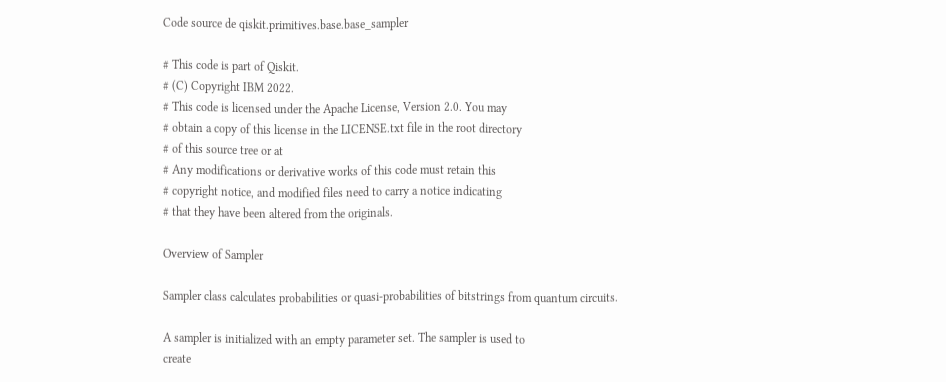Code source de qiskit.primitives.base.base_sampler

# This code is part of Qiskit.
# (C) Copyright IBM 2022.
# This code is licensed under the Apache License, Version 2.0. You may
# obtain a copy of this license in the LICENSE.txt file in the root directory
# of this source tree or at
# Any modifications or derivative works of this code must retain this
# copyright notice, and modified files need to carry a notice indicating
# that they have been altered from the originals.

Overview of Sampler

Sampler class calculates probabilities or quasi-probabilities of bitstrings from quantum circuits.

A sampler is initialized with an empty parameter set. The sampler is used to
create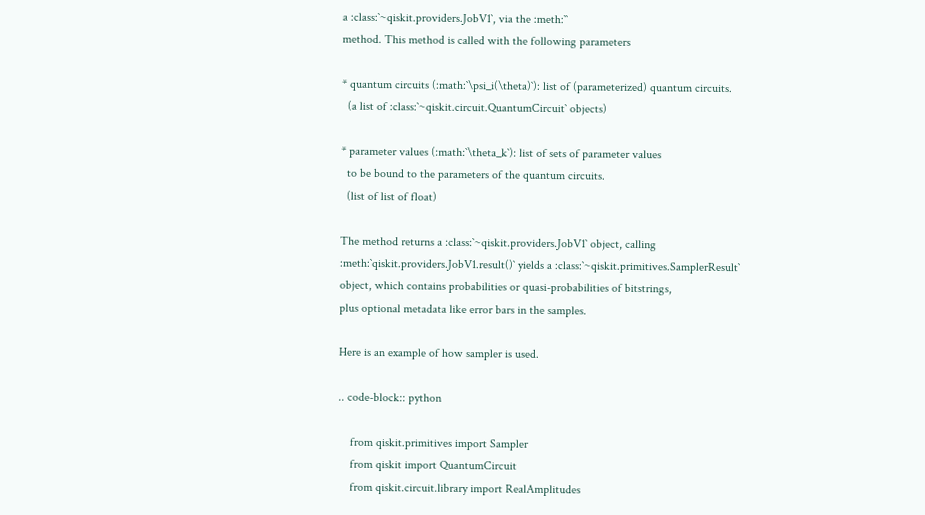a :class:`~qiskit.providers.JobV1`, via the :meth:``
method. This method is called with the following parameters

* quantum circuits (:math:`\psi_i(\theta)`): list of (parameterized) quantum circuits.
  (a list of :class:`~qiskit.circuit.QuantumCircuit` objects)

* parameter values (:math:`\theta_k`): list of sets of parameter values
  to be bound to the parameters of the quantum circuits.
  (list of list of float)

The method returns a :class:`~qiskit.providers.JobV1` object, calling
:meth:`qiskit.providers.JobV1.result()` yields a :class:`~qiskit.primitives.SamplerResult`
object, which contains probabilities or quasi-probabilities of bitstrings,
plus optional metadata like error bars in the samples.

Here is an example of how sampler is used.

.. code-block:: python

    from qiskit.primitives import Sampler
    from qiskit import QuantumCircuit
    from qiskit.circuit.library import RealAmplitudes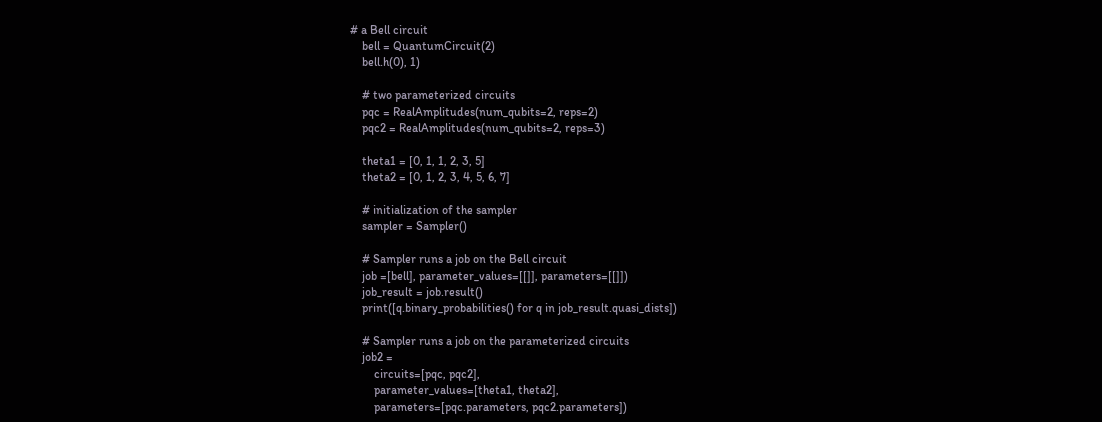# a Bell circuit
    bell = QuantumCircuit(2)
    bell.h(0), 1)

    # two parameterized circuits
    pqc = RealAmplitudes(num_qubits=2, reps=2)
    pqc2 = RealAmplitudes(num_qubits=2, reps=3)

    theta1 = [0, 1, 1, 2, 3, 5]
    theta2 = [0, 1, 2, 3, 4, 5, 6, 7]

    # initialization of the sampler
    sampler = Sampler()

    # Sampler runs a job on the Bell circuit
    job =[bell], parameter_values=[[]], parameters=[[]])
    job_result = job.result()
    print([q.binary_probabilities() for q in job_result.quasi_dists])

    # Sampler runs a job on the parameterized circuits
    job2 =
        circuits=[pqc, pqc2],
        parameter_values=[theta1, theta2],
        parameters=[pqc.parameters, pqc2.parameters])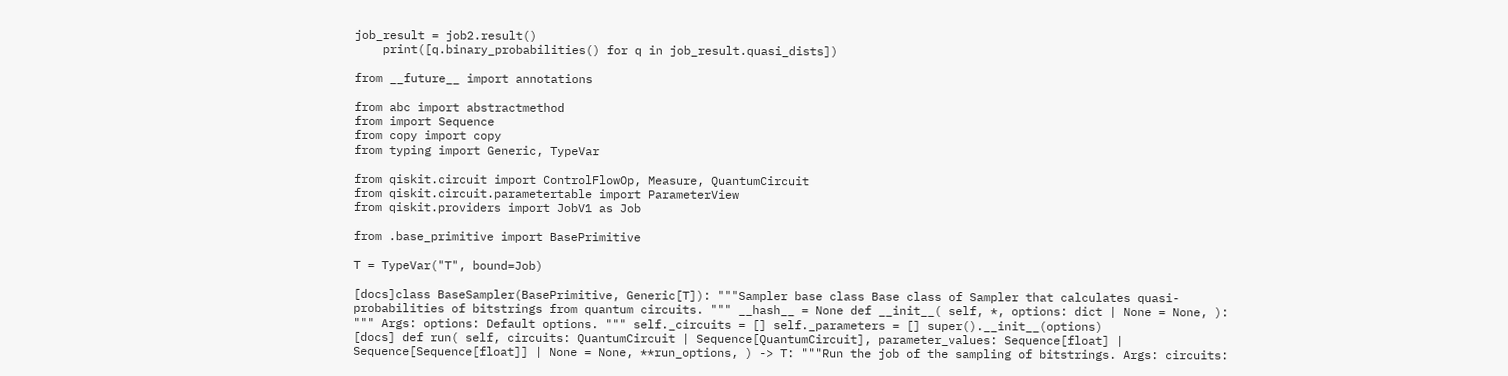job_result = job2.result()
    print([q.binary_probabilities() for q in job_result.quasi_dists])

from __future__ import annotations

from abc import abstractmethod
from import Sequence
from copy import copy
from typing import Generic, TypeVar

from qiskit.circuit import ControlFlowOp, Measure, QuantumCircuit
from qiskit.circuit.parametertable import ParameterView
from qiskit.providers import JobV1 as Job

from .base_primitive import BasePrimitive

T = TypeVar("T", bound=Job)

[docs]class BaseSampler(BasePrimitive, Generic[T]): """Sampler base class Base class of Sampler that calculates quasi-probabilities of bitstrings from quantum circuits. """ __hash__ = None def __init__( self, *, options: dict | None = None, ): """ Args: options: Default options. """ self._circuits = [] self._parameters = [] super().__init__(options)
[docs] def run( self, circuits: QuantumCircuit | Sequence[QuantumCircuit], parameter_values: Sequence[float] | Sequence[Sequence[float]] | None = None, **run_options, ) -> T: """Run the job of the sampling of bitstrings. Args: circuits: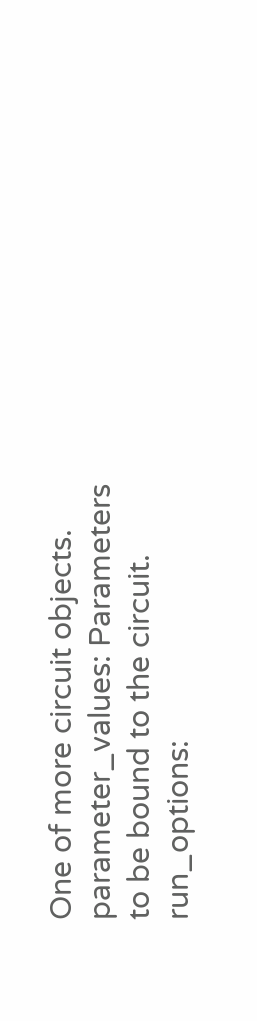One of more circuit objects. parameter_values: Parameters to be bound to the circuit. run_options: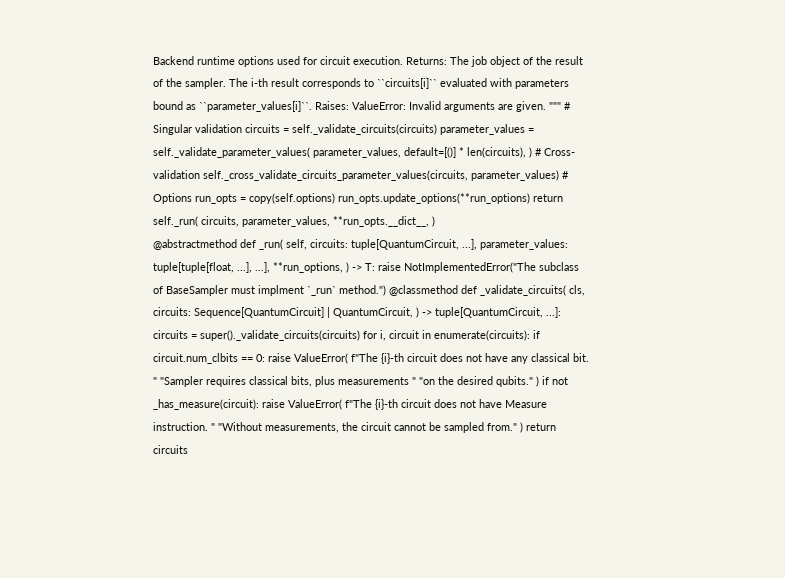Backend runtime options used for circuit execution. Returns: The job object of the result of the sampler. The i-th result corresponds to ``circuits[i]`` evaluated with parameters bound as ``parameter_values[i]``. Raises: ValueError: Invalid arguments are given. """ # Singular validation circuits = self._validate_circuits(circuits) parameter_values = self._validate_parameter_values( parameter_values, default=[()] * len(circuits), ) # Cross-validation self._cross_validate_circuits_parameter_values(circuits, parameter_values) # Options run_opts = copy(self.options) run_opts.update_options(**run_options) return self._run( circuits, parameter_values, **run_opts.__dict__, )
@abstractmethod def _run( self, circuits: tuple[QuantumCircuit, ...], parameter_values: tuple[tuple[float, ...], ...], **run_options, ) -> T: raise NotImplementedError("The subclass of BaseSampler must implment `_run` method.") @classmethod def _validate_circuits( cls, circuits: Sequence[QuantumCircuit] | QuantumCircuit, ) -> tuple[QuantumCircuit, ...]: circuits = super()._validate_circuits(circuits) for i, circuit in enumerate(circuits): if circuit.num_clbits == 0: raise ValueError( f"The {i}-th circuit does not have any classical bit. " "Sampler requires classical bits, plus measurements " "on the desired qubits." ) if not _has_measure(circuit): raise ValueError( f"The {i}-th circuit does not have Measure instruction. " "Without measurements, the circuit cannot be sampled from." ) return circuits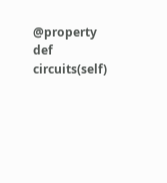@property def circuits(self)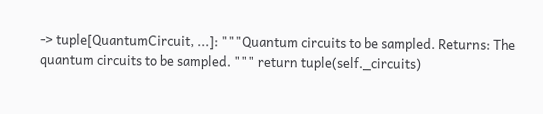-> tuple[QuantumCircuit, ...]: """Quantum circuits to be sampled. Returns: The quantum circuits to be sampled. """ return tuple(self._circuits)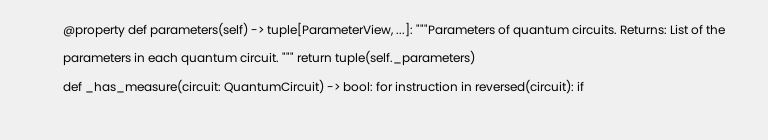@property def parameters(self) -> tuple[ParameterView, ...]: """Parameters of quantum circuits. Returns: List of the parameters in each quantum circuit. """ return tuple(self._parameters)
def _has_measure(circuit: QuantumCircuit) -> bool: for instruction in reversed(circuit): if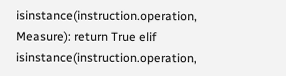isinstance(instruction.operation, Measure): return True elif isinstance(instruction.operation,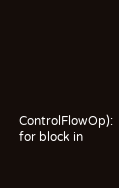ControlFlowOp): for block in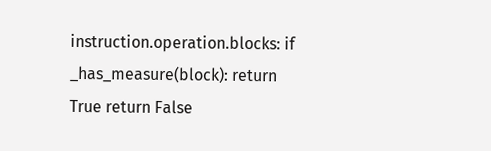instruction.operation.blocks: if _has_measure(block): return True return False